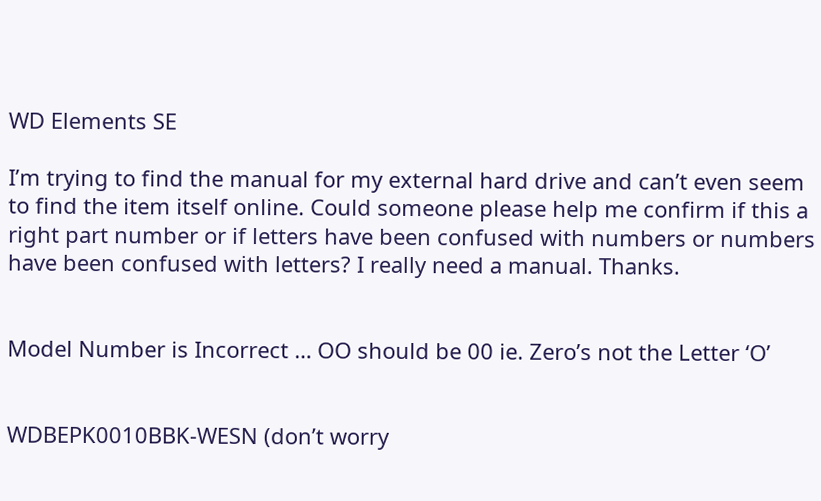WD Elements SE

I’m trying to find the manual for my external hard drive and can’t even seem to find the item itself online. Could someone please help me confirm if this a right part number or if letters have been confused with numbers or numbers have been confused with letters? I really need a manual. Thanks.


Model Number is Incorrect … OO should be 00 ie. Zero’s not the Letter ‘O’


WDBEPK0010BBK-WESN (don’t worry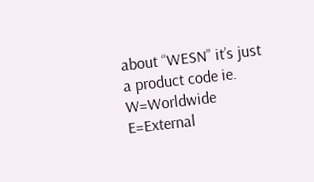about “WESN” it’s just a product code ie. W=Worldwide E=External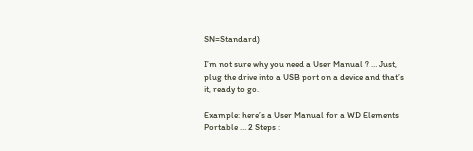SN=Standard)

I’m not sure why you need a User Manual ? … Just, plug the drive into a USB port on a device and that’s it, ready to go.

Example: here’s a User Manual for a WD Elements Portable … 2 Steps :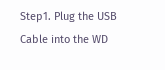Step1. Plug the USB Cable into the WD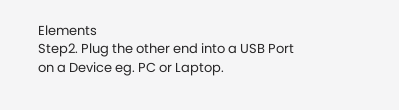Elements
Step2. Plug the other end into a USB Port on a Device eg. PC or Laptop.